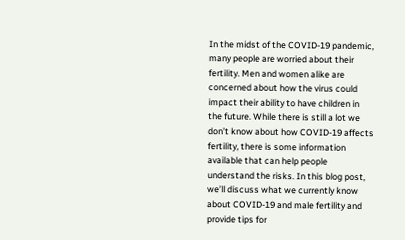In the midst of the COVID-19 pandemic, many people are worried about their fertility. Men and women alike are concerned about how the virus could impact their ability to have children in the future. While there is still a lot we don’t know about how COVID-19 affects fertility, there is some information available that can help people understand the risks. In this blog post, we’ll discuss what we currently know about COVID-19 and male fertility and provide tips for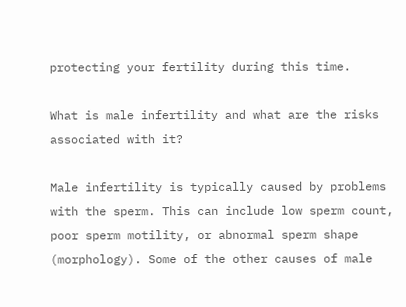protecting your fertility during this time.

What is male infertility and what are the risks associated with it?

Male infertility is typically caused by problems with the sperm. This can include low sperm count, poor sperm motility, or abnormal sperm shape (morphology). Some of the other causes of male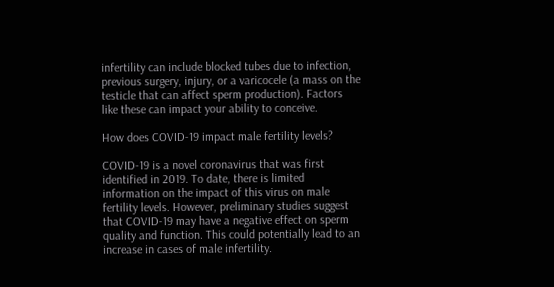infertility can include blocked tubes due to infection, previous surgery, injury, or a varicocele (a mass on the testicle that can affect sperm production). Factors like these can impact your ability to conceive.

How does COVID-19 impact male fertility levels?

COVID-19 is a novel coronavirus that was first identified in 2019. To date, there is limited information on the impact of this virus on male fertility levels. However, preliminary studies suggest that COVID-19 may have a negative effect on sperm quality and function. This could potentially lead to an increase in cases of male infertility.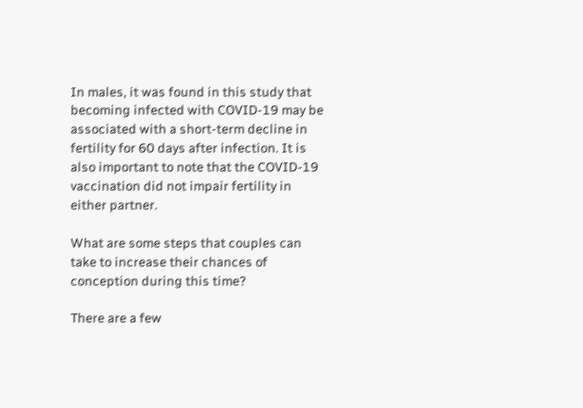In males, it was found in this study that becoming infected with COVID-19 may be associated with a short-term decline in fertility for 60 days after infection. It is also important to note that the COVID-19 vaccination did not impair fertility in either partner.

What are some steps that couples can take to increase their chances of conception during this time?

There are a few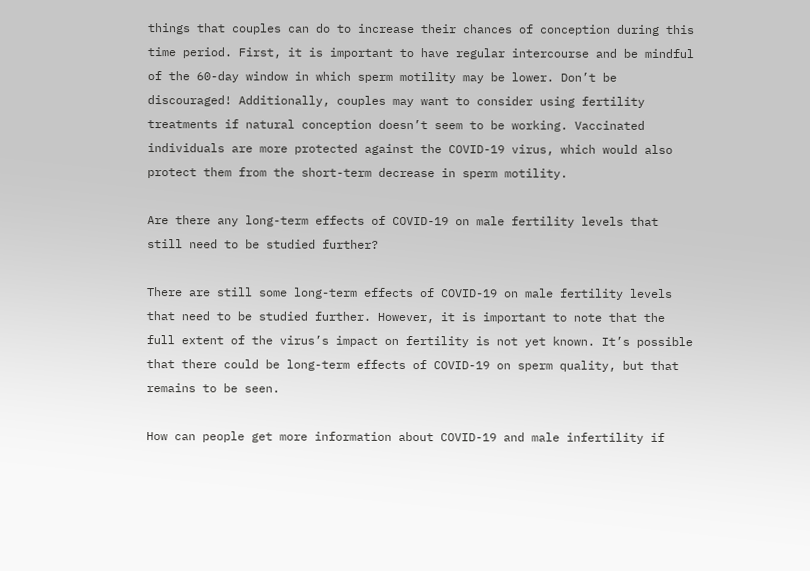things that couples can do to increase their chances of conception during this time period. First, it is important to have regular intercourse and be mindful of the 60-day window in which sperm motility may be lower. Don’t be discouraged! Additionally, couples may want to consider using fertility treatments if natural conception doesn’t seem to be working. Vaccinated individuals are more protected against the COVID-19 virus, which would also protect them from the short-term decrease in sperm motility.

Are there any long-term effects of COVID-19 on male fertility levels that still need to be studied further?

There are still some long-term effects of COVID-19 on male fertility levels that need to be studied further. However, it is important to note that the full extent of the virus’s impact on fertility is not yet known. It’s possible that there could be long-term effects of COVID-19 on sperm quality, but that remains to be seen.

How can people get more information about COVID-19 and male infertility if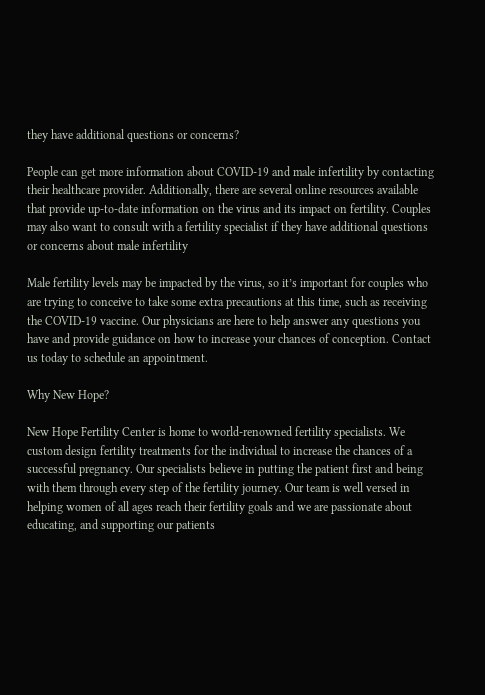they have additional questions or concerns?

People can get more information about COVID-19 and male infertility by contacting their healthcare provider. Additionally, there are several online resources available that provide up-to-date information on the virus and its impact on fertility. Couples may also want to consult with a fertility specialist if they have additional questions or concerns about male infertility

Male fertility levels may be impacted by the virus, so it’s important for couples who are trying to conceive to take some extra precautions at this time, such as receiving the COVID-19 vaccine. Our physicians are here to help answer any questions you have and provide guidance on how to increase your chances of conception. Contact us today to schedule an appointment.

Why New Hope?

New Hope Fertility Center is home to world-renowned fertility specialists. We custom design fertility treatments for the individual to increase the chances of a successful pregnancy. Our specialists believe in putting the patient first and being with them through every step of the fertility journey. Our team is well versed in helping women of all ages reach their fertility goals and we are passionate about educating, and supporting our patients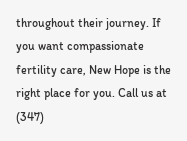throughout their journey. If you want compassionate fertility care, New Hope is the right place for you. Call us at (347)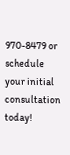970-8479 or schedule your initial consultation today!